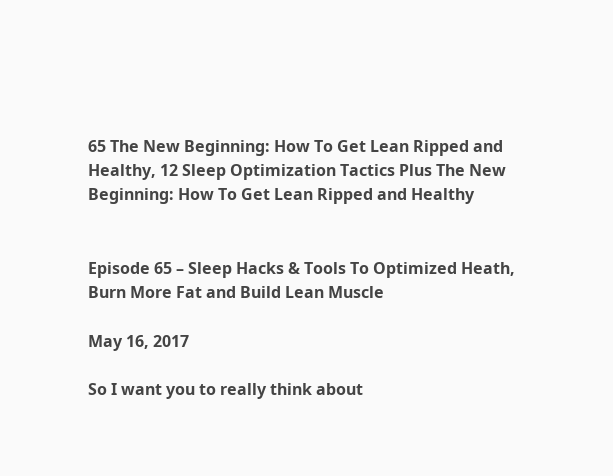65 The New Beginning: How To Get Lean Ripped and Healthy, 12 Sleep Optimization Tactics Plus The New Beginning: How To Get Lean Ripped and Healthy


Episode 65 – Sleep Hacks & Tools To Optimized Heath, Burn More Fat and Build Lean Muscle

May 16, 2017

So I want you to really think about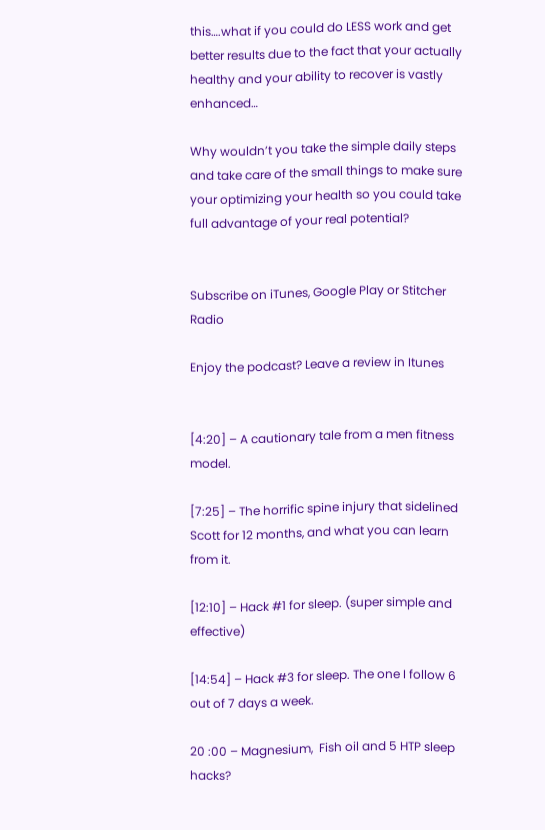this….what if you could do LESS work and get better results due to the fact that your actually healthy and your ability to recover is vastly enhanced…

Why wouldn’t you take the simple daily steps and take care of the small things to make sure your optimizing your health so you could take full advantage of your real potential?


Subscribe on iTunes, Google Play or Stitcher Radio

Enjoy the podcast? Leave a review in Itunes


[4:20] – A cautionary tale from a men fitness model.

[7:25] – The horrific spine injury that sidelined Scott for 12 months, and what you can learn from it.

[12:10] – Hack #1 for sleep. (super simple and effective)

[14:54] – Hack #3 for sleep. The one I follow 6 out of 7 days a week.

20 :00 – Magnesium,  Fish oil and 5 HTP sleep hacks?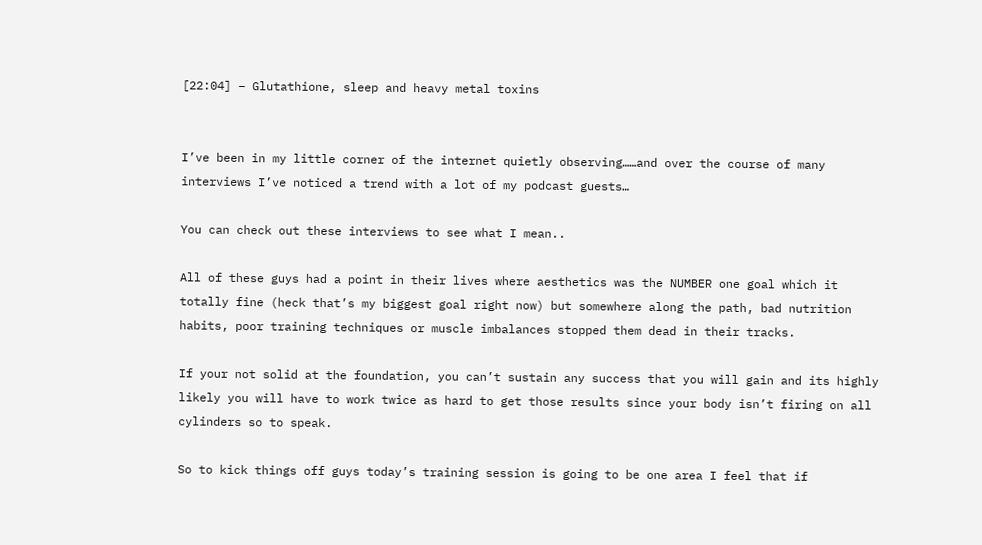[22:04] – Glutathione, sleep and heavy metal toxins


I’ve been in my little corner of the internet quietly observing……and over the course of many interviews I’ve noticed a trend with a lot of my podcast guests…

You can check out these interviews to see what I mean..

All of these guys had a point in their lives where aesthetics was the NUMBER one goal which it totally fine (heck that’s my biggest goal right now) but somewhere along the path, bad nutrition habits, poor training techniques or muscle imbalances stopped them dead in their tracks.

If your not solid at the foundation, you can’t sustain any success that you will gain and its highly likely you will have to work twice as hard to get those results since your body isn’t firing on all cylinders so to speak.

So to kick things off guys today’s training session is going to be one area I feel that if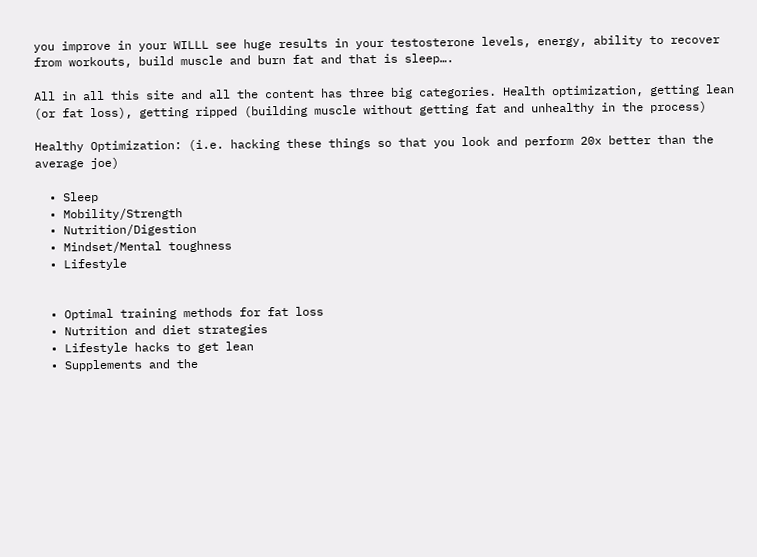you improve in your WILLL see huge results in your testosterone levels, energy, ability to recover from workouts, build muscle and burn fat and that is sleep….

All in all this site and all the content has three big categories. Health optimization, getting lean (or fat loss), getting ripped (building muscle without getting fat and unhealthy in the process)

Healthy Optimization: (i.e. hacking these things so that you look and perform 20x better than the average joe)

  • Sleep
  • Mobility/Strength
  • Nutrition/Digestion
  • Mindset/Mental toughness
  • Lifestyle


  • Optimal training methods for fat loss
  • Nutrition and diet strategies
  • Lifestyle hacks to get lean
  • Supplements and the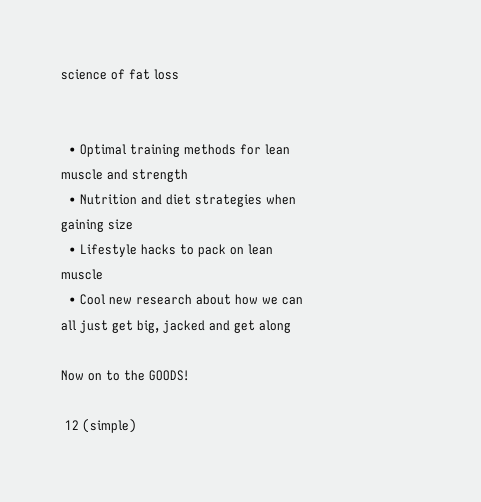science of fat loss


  • Optimal training methods for lean muscle and strength
  • Nutrition and diet strategies when gaining size
  • Lifestyle hacks to pack on lean muscle
  • Cool new research about how we can all just get big, jacked and get along

Now on to the GOODS!

 12 (simple)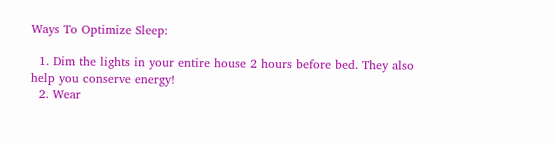Ways To Optimize Sleep:

  1. Dim the lights in your entire house 2 hours before bed. They also help you conserve energy!
  2. Wear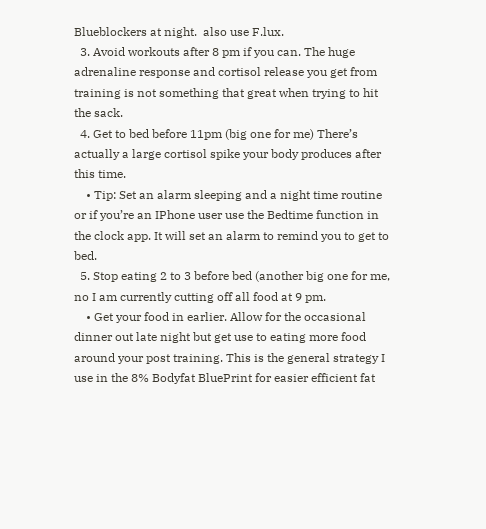Blueblockers at night.  also use F.lux.
  3. Avoid workouts after 8 pm if you can. The huge adrenaline response and cortisol release you get from training is not something that great when trying to hit the sack.
  4. Get to bed before 11pm (big one for me) There’s actually a large cortisol spike your body produces after this time.
    • Tip: Set an alarm sleeping and a night time routine or if you’re an IPhone user use the Bedtime function in the clock app. It will set an alarm to remind you to get to bed.
  5. Stop eating 2 to 3 before bed (another big one for me, no I am currently cutting off all food at 9 pm.
    • Get your food in earlier. Allow for the occasional dinner out late night but get use to eating more food around your post training. This is the general strategy I use in the 8% Bodyfat BluePrint for easier efficient fat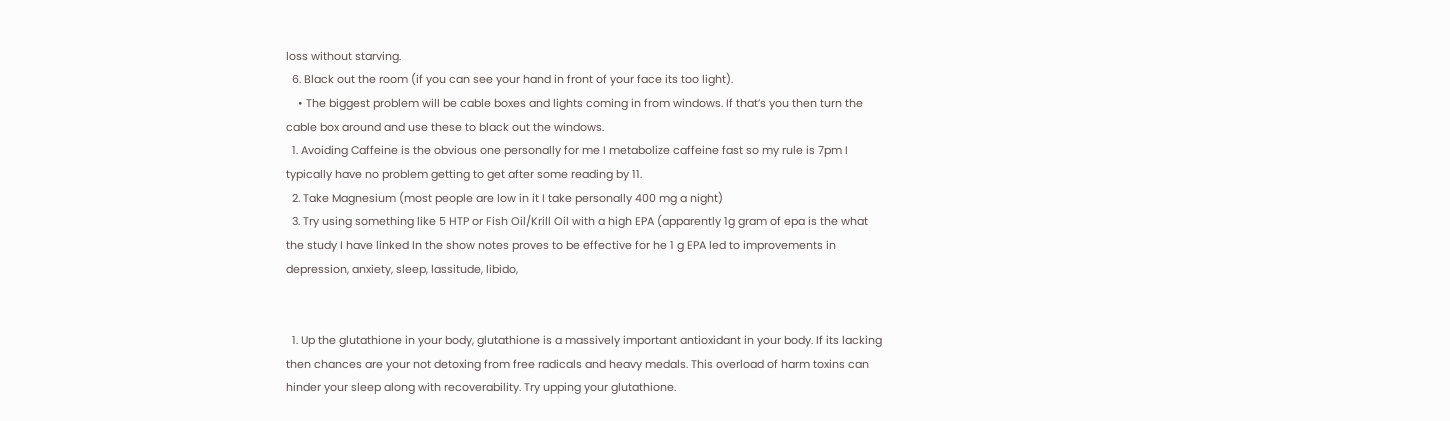loss without starving.
  6. Black out the room (if you can see your hand in front of your face its too light).
    • The biggest problem will be cable boxes and lights coming in from windows. If that’s you then turn the cable box around and use these to black out the windows.
  1. Avoiding Caffeine is the obvious one personally for me I metabolize caffeine fast so my rule is 7pm I typically have no problem getting to get after some reading by 11.
  2. Take Magnesium (most people are low in it I take personally 400 mg a night)
  3. Try using something like 5 HTP or Fish Oil/Krill Oil with a high EPA (apparently 1g gram of epa is the what the study I have linked In the show notes proves to be effective for he 1 g EPA led to improvements in depression, anxiety, sleep, lassitude, libido,


  1. Up the glutathione in your body, glutathione is a massively important antioxidant in your body. If its lacking then chances are your not detoxing from free radicals and heavy medals. This overload of harm toxins can hinder your sleep along with recoverability. Try upping your glutathione.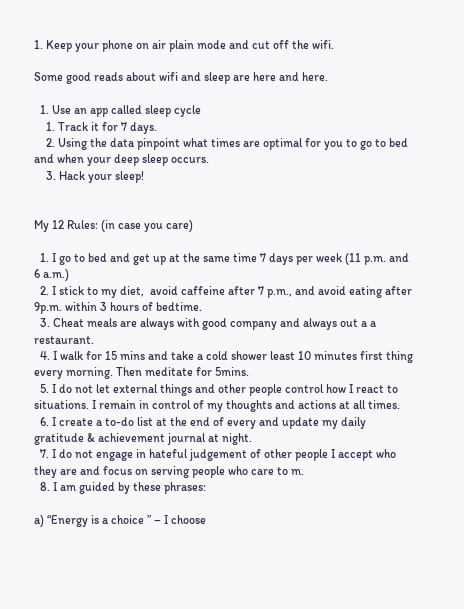1. Keep your phone on air plain mode and cut off the wifi.

Some good reads about wifi and sleep are here and here.

  1. Use an app called sleep cycle
    1. Track it for 7 days.
    2. Using the data pinpoint what times are optimal for you to go to bed and when your deep sleep occurs.
    3. Hack your sleep!


My 12 Rules: (in case you care)

  1. I go to bed and get up at the same time 7 days per week (11 p.m. and 6 a.m.)
  2. I stick to my diet,  avoid caffeine after 7 p.m., and avoid eating after 9p.m. within 3 hours of bedtime.
  3. Cheat meals are always with good company and always out a a restaurant.
  4. I walk for 15 mins and take a cold shower least 10 minutes first thing every morning. Then meditate for 5mins.
  5. I do not let external things and other people control how I react to situations. I remain in control of my thoughts and actions at all times.
  6. I create a to-do list at the end of every and update my daily gratitude & achievement journal at night.
  7. I do not engage in hateful judgement of other people I accept who they are and focus on serving people who care to m.
  8. I am guided by these phrases:

a) “Energy is a choice ” – I choose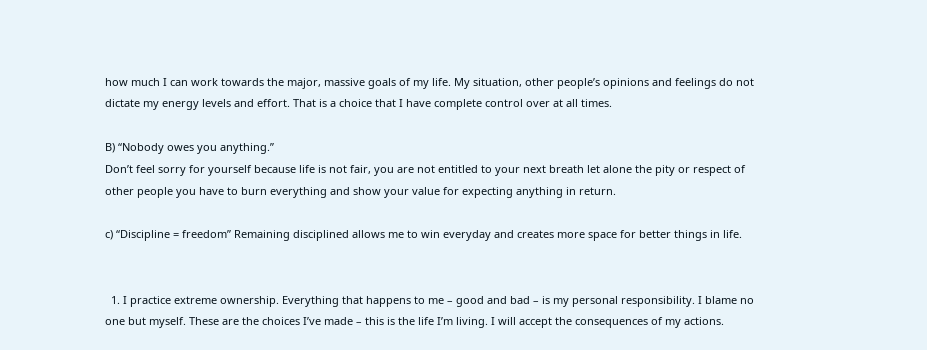how much I can work towards the major, massive goals of my life. My situation, other people’s opinions and feelings do not dictate my energy levels and effort. That is a choice that I have complete control over at all times.

B) “Nobody owes you anything.”
Don’t feel sorry for yourself because life is not fair, you are not entitled to your next breath let alone the pity or respect of other people you have to burn everything and show your value for expecting anything in return.

c) “Discipline = freedom” Remaining disciplined allows me to win everyday and creates more space for better things in life.


  1. I practice extreme ownership. Everything that happens to me – good and bad – is my personal responsibility. I blame no one but myself. These are the choices I’ve made – this is the life I’m living. I will accept the consequences of my actions.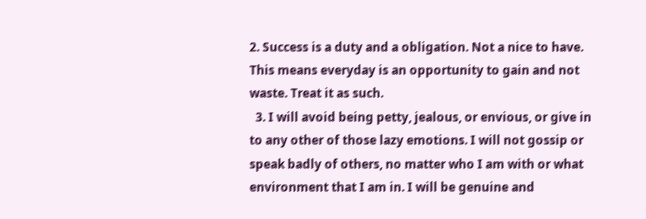2. Success is a duty and a obligation. Not a nice to have. This means everyday is an opportunity to gain and not waste. Treat it as such.
  3. I will avoid being petty, jealous, or envious, or give in to any other of those lazy emotions. I will not gossip or speak badly of others, no matter who I am with or what environment that I am in. I will be genuine and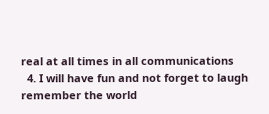real at all times in all communications
  4. I will have fun and not forget to laugh remember the world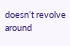doesn’t revolve around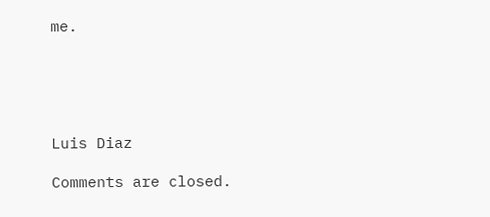me.





Luis Diaz

Comments are closed.